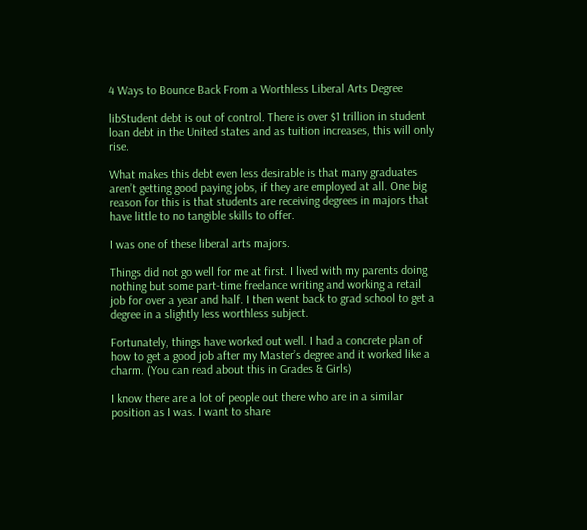4 Ways to Bounce Back From a Worthless Liberal Arts Degree

libStudent debt is out of control. There is over $1 trillion in student loan debt in the United states and as tuition increases, this will only rise.

What makes this debt even less desirable is that many graduates aren’t getting good paying jobs, if they are employed at all. One big reason for this is that students are receiving degrees in majors that have little to no tangible skills to offer.

I was one of these liberal arts majors.

Things did not go well for me at first. I lived with my parents doing nothing but some part-time freelance writing and working a retail job for over a year and half. I then went back to grad school to get a degree in a slightly less worthless subject.

Fortunately, things have worked out well. I had a concrete plan of how to get a good job after my Master’s degree and it worked like a charm. (You can read about this in Grades & Girls)

I know there are a lot of people out there who are in a similar position as I was. I want to share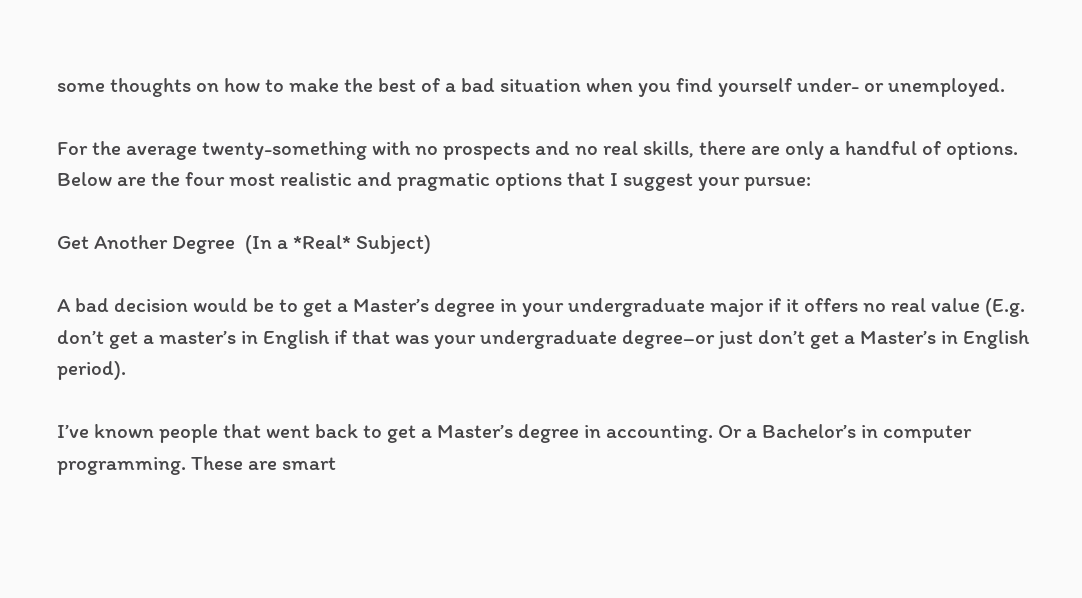some thoughts on how to make the best of a bad situation when you find yourself under- or unemployed.

For the average twenty-something with no prospects and no real skills, there are only a handful of options. Below are the four most realistic and pragmatic options that I suggest your pursue:

Get Another Degree  (In a *Real* Subject)

A bad decision would be to get a Master’s degree in your undergraduate major if it offers no real value (E.g. don’t get a master’s in English if that was your undergraduate degree–or just don’t get a Master’s in English period).

I’ve known people that went back to get a Master’s degree in accounting. Or a Bachelor’s in computer programming. These are smart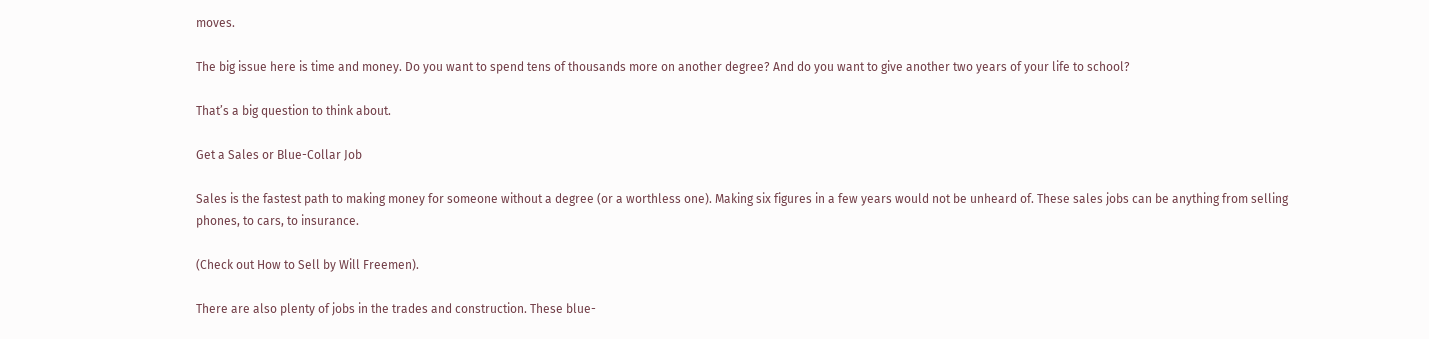moves.

The big issue here is time and money. Do you want to spend tens of thousands more on another degree? And do you want to give another two years of your life to school?

That’s a big question to think about.

Get a Sales or Blue-Collar Job

Sales is the fastest path to making money for someone without a degree (or a worthless one). Making six figures in a few years would not be unheard of. These sales jobs can be anything from selling phones, to cars, to insurance.

(Check out How to Sell by Will Freemen).

There are also plenty of jobs in the trades and construction. These blue-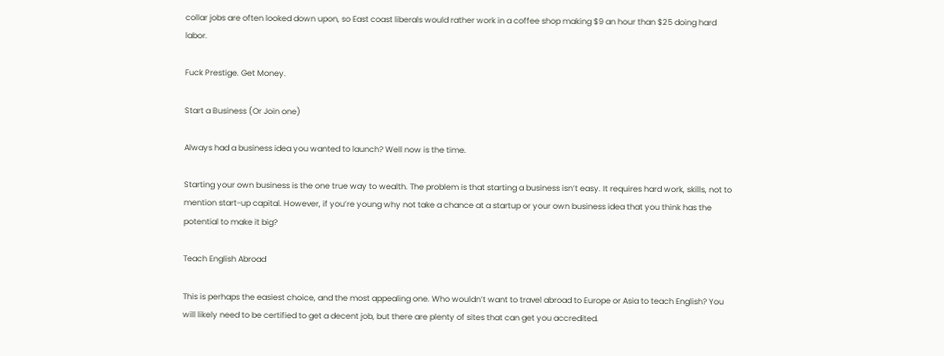collar jobs are often looked down upon, so East coast liberals would rather work in a coffee shop making $9 an hour than $25 doing hard labor.

Fuck Prestige. Get Money.

Start a Business (Or Join one)

Always had a business idea you wanted to launch? Well now is the time.

Starting your own business is the one true way to wealth. The problem is that starting a business isn’t easy. It requires hard work, skills, not to mention start-up capital. However, if you’re young why not take a chance at a startup or your own business idea that you think has the potential to make it big?

Teach English Abroad

This is perhaps the easiest choice, and the most appealing one. Who wouldn’t want to travel abroad to Europe or Asia to teach English? You will likely need to be certified to get a decent job, but there are plenty of sites that can get you accredited.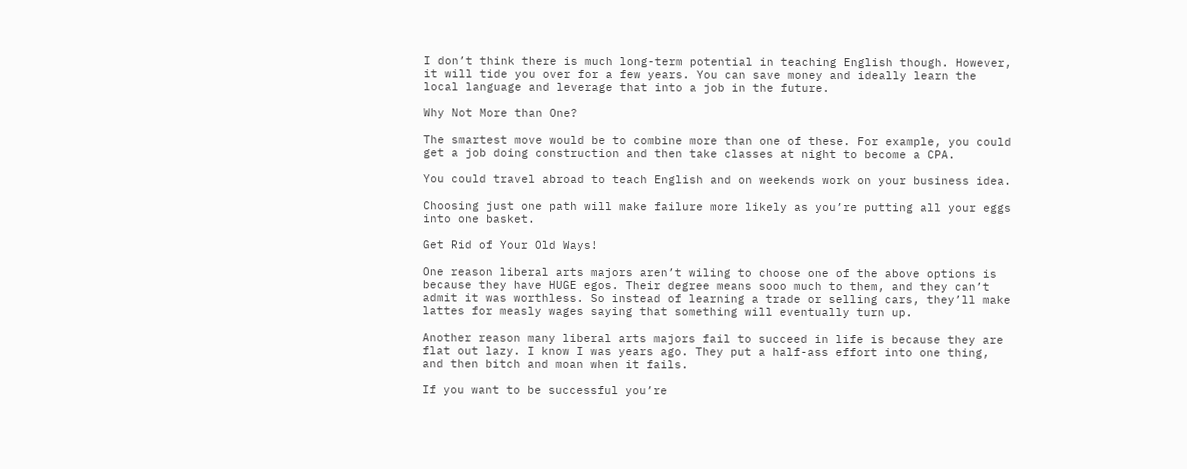I don’t think there is much long-term potential in teaching English though. However, it will tide you over for a few years. You can save money and ideally learn the local language and leverage that into a job in the future.

Why Not More than One?

The smartest move would be to combine more than one of these. For example, you could get a job doing construction and then take classes at night to become a CPA.

You could travel abroad to teach English and on weekends work on your business idea.

Choosing just one path will make failure more likely as you’re putting all your eggs into one basket.

Get Rid of Your Old Ways!

One reason liberal arts majors aren’t wiling to choose one of the above options is because they have HUGE egos. Their degree means sooo much to them, and they can’t admit it was worthless. So instead of learning a trade or selling cars, they’ll make lattes for measly wages saying that something will eventually turn up.

Another reason many liberal arts majors fail to succeed in life is because they are flat out lazy. I know I was years ago. They put a half-ass effort into one thing, and then bitch and moan when it fails.

If you want to be successful you’re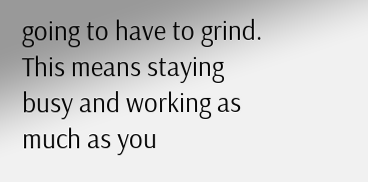going to have to grind. This means staying busy and working as much as you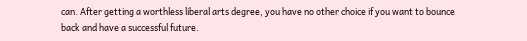can. After getting a worthless liberal arts degree, you have no other choice if you want to bounce back and have a successful future.